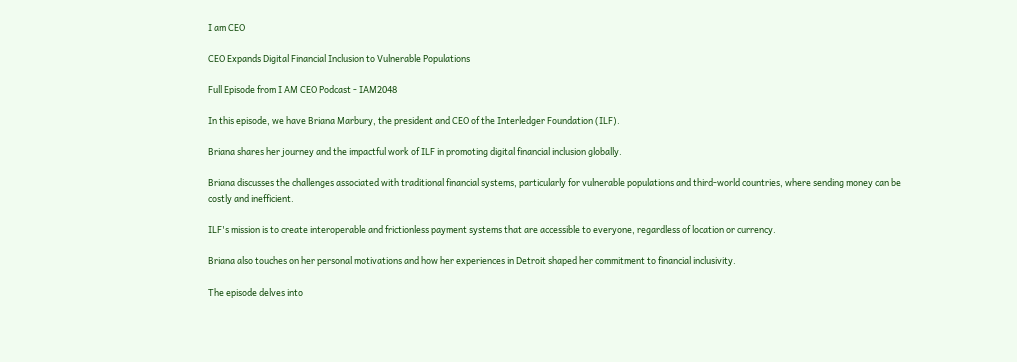I am CEO

CEO Expands Digital Financial Inclusion to Vulnerable Populations

Full Episode from I AM CEO Podcast - IAM2048

In this episode, we have Briana Marbury, the president and CEO of the Interledger Foundation (ILF).

Briana shares her journey and the impactful work of ILF in promoting digital financial inclusion globally.

Briana discusses the challenges associated with traditional financial systems, particularly for vulnerable populations and third-world countries, where sending money can be costly and inefficient.

ILF's mission is to create interoperable and frictionless payment systems that are accessible to everyone, regardless of location or currency.

Briana also touches on her personal motivations and how her experiences in Detroit shaped her commitment to financial inclusivity.

The episode delves into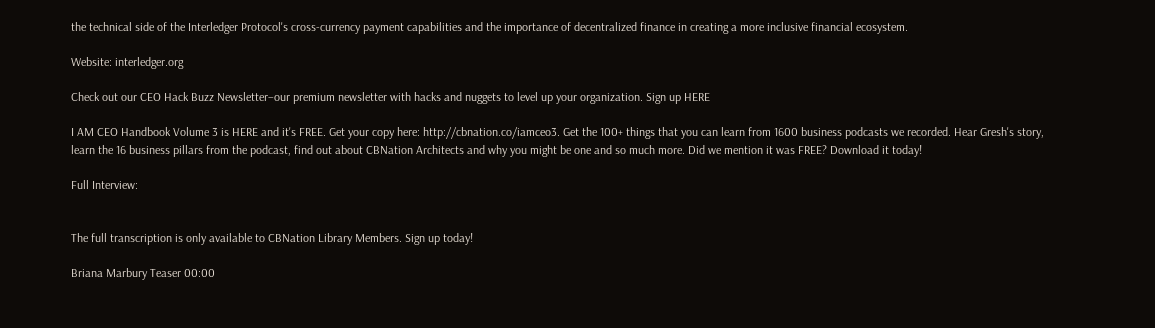the technical side of the Interledger Protocol's cross-currency payment capabilities and the importance of decentralized finance in creating a more inclusive financial ecosystem.

Website: interledger.org

Check out our CEO Hack Buzz Newsletter–our premium newsletter with hacks and nuggets to level up your organization. Sign up HERE

I AM CEO Handbook Volume 3 is HERE and it's FREE. Get your copy here: http://cbnation.co/iamceo3. Get the 100+ things that you can learn from 1600 business podcasts we recorded. Hear Gresh's story, learn the 16 business pillars from the podcast, find out about CBNation Architects and why you might be one and so much more. Did we mention it was FREE? Download it today!

Full Interview:


The full transcription is only available to CBNation Library Members. Sign up today!

Briana Marbury Teaser 00:00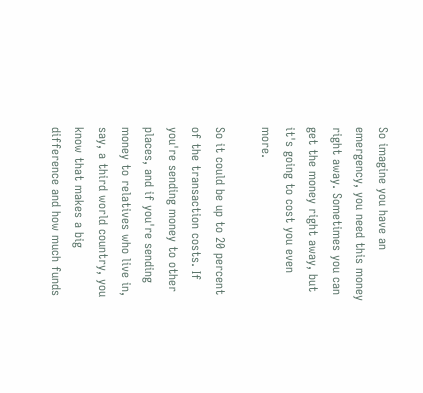So imagine you have an emergency, you need this money right away. Sometimes you can get the money right away, but it's going to cost you even more.

So it could be up to 20 percent of the transaction costs. If you're sending money to other places, and if you're sending money to relatives who live in, say, a third world country, you know that makes a big difference and how much funds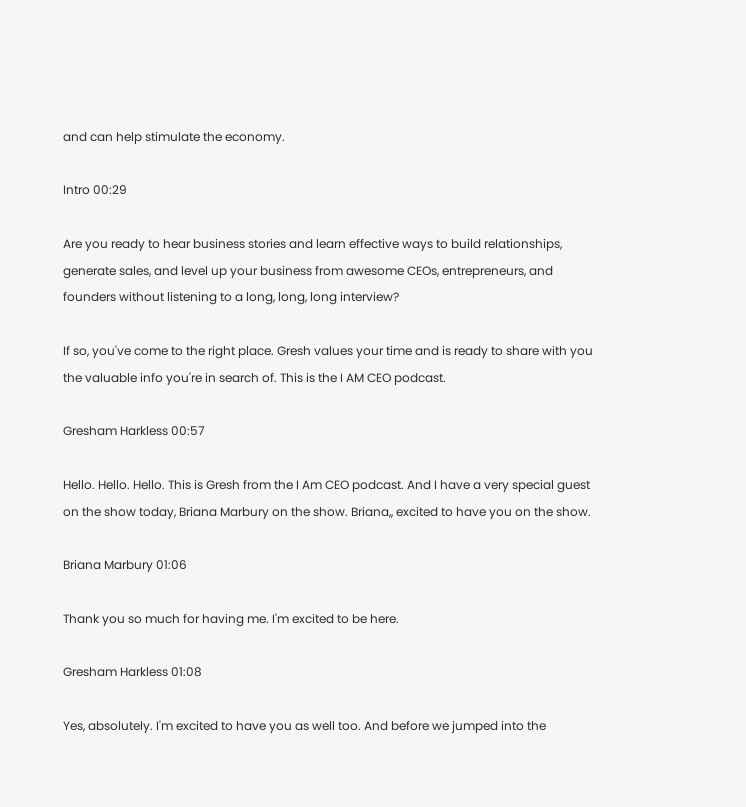and can help stimulate the economy.

Intro 00:29

Are you ready to hear business stories and learn effective ways to build relationships, generate sales, and level up your business from awesome CEOs, entrepreneurs, and founders without listening to a long, long, long interview?

If so, you've come to the right place. Gresh values your time and is ready to share with you the valuable info you're in search of. This is the I AM CEO podcast.

Gresham Harkless 00:57

Hello. Hello. Hello. This is Gresh from the I Am CEO podcast. And I have a very special guest on the show today, Briana Marbury on the show. Briana,, excited to have you on the show.

Briana Marbury 01:06

Thank you so much for having me. I'm excited to be here.

Gresham Harkless 01:08

Yes, absolutely. I'm excited to have you as well too. And before we jumped into the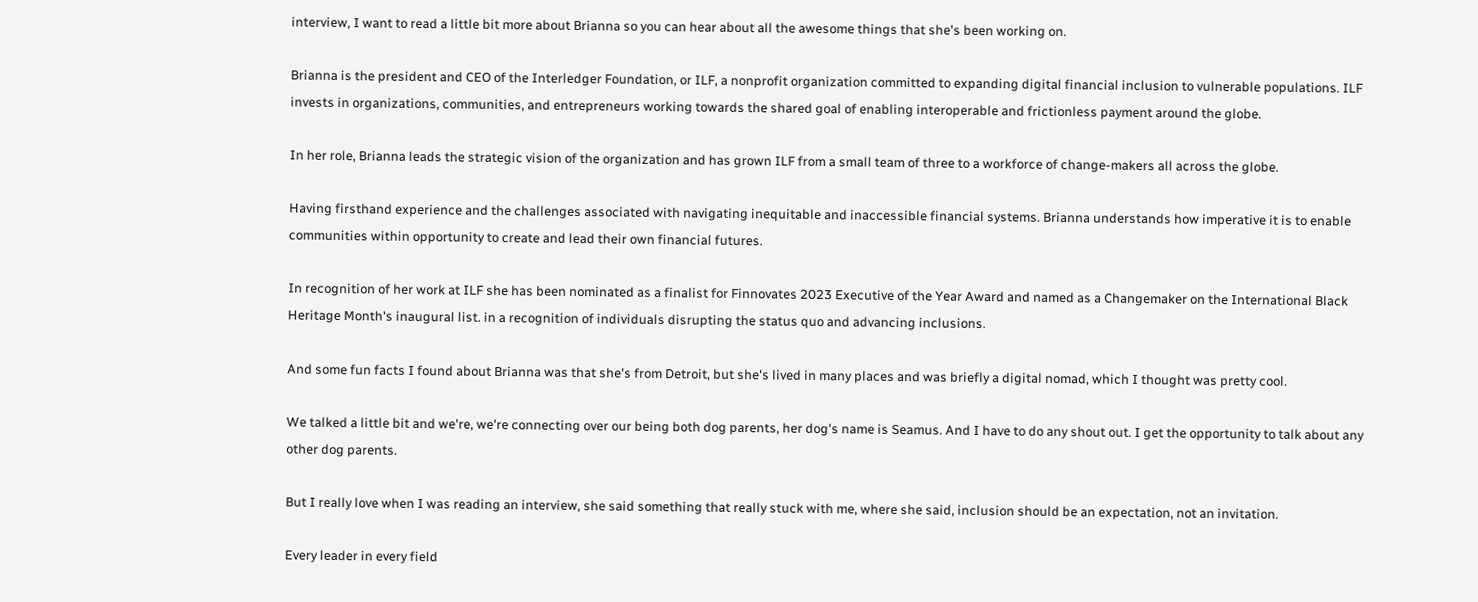interview, I want to read a little bit more about Brianna so you can hear about all the awesome things that she's been working on.

Brianna is the president and CEO of the Interledger Foundation, or ILF, a nonprofit organization committed to expanding digital financial inclusion to vulnerable populations. ILF invests in organizations, communities, and entrepreneurs working towards the shared goal of enabling interoperable and frictionless payment around the globe.

In her role, Brianna leads the strategic vision of the organization and has grown ILF from a small team of three to a workforce of change-makers all across the globe.

Having firsthand experience and the challenges associated with navigating inequitable and inaccessible financial systems. Brianna understands how imperative it is to enable communities within opportunity to create and lead their own financial futures.

In recognition of her work at ILF she has been nominated as a finalist for Finnovates 2023 Executive of the Year Award and named as a Changemaker on the International Black Heritage Month's inaugural list. in a recognition of individuals disrupting the status quo and advancing inclusions.

And some fun facts I found about Brianna was that she's from Detroit, but she's lived in many places and was briefly a digital nomad, which I thought was pretty cool.

We talked a little bit and we're, we're connecting over our being both dog parents, her dog's name is Seamus. And I have to do any shout out. I get the opportunity to talk about any other dog parents.

But I really love when I was reading an interview, she said something that really stuck with me, where she said, inclusion should be an expectation, not an invitation.

Every leader in every field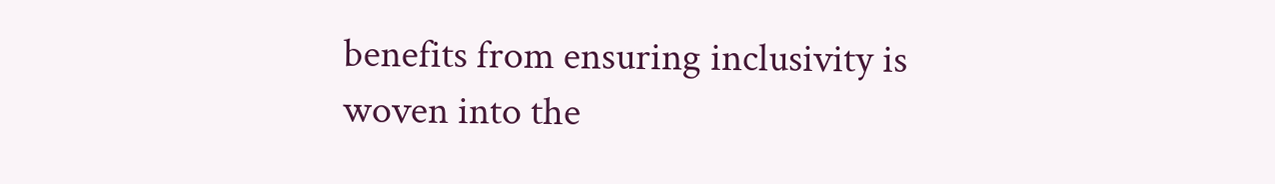benefits from ensuring inclusivity is woven into the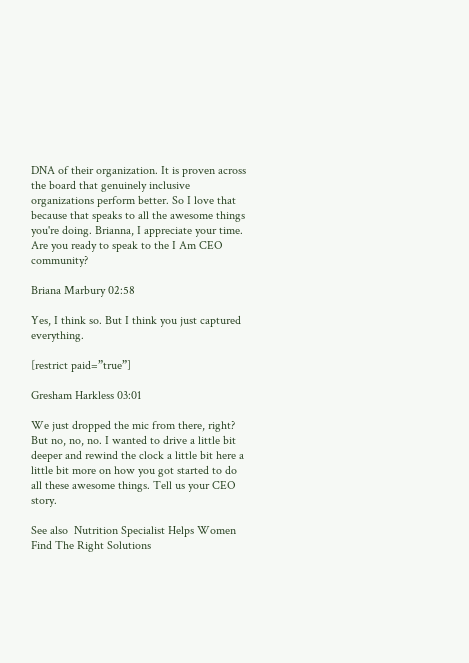DNA of their organization. It is proven across the board that genuinely inclusive organizations perform better. So I love that because that speaks to all the awesome things you're doing. Brianna, I appreciate your time. Are you ready to speak to the I Am CEO community?

Briana Marbury 02:58

Yes, I think so. But I think you just captured everything.

[restrict paid=”true”]

Gresham Harkless 03:01

We just dropped the mic from there, right? But no, no, no. I wanted to drive a little bit deeper and rewind the clock a little bit here a little bit more on how you got started to do all these awesome things. Tell us your CEO story.

See also  Nutrition Specialist Helps Women Find The Right Solutions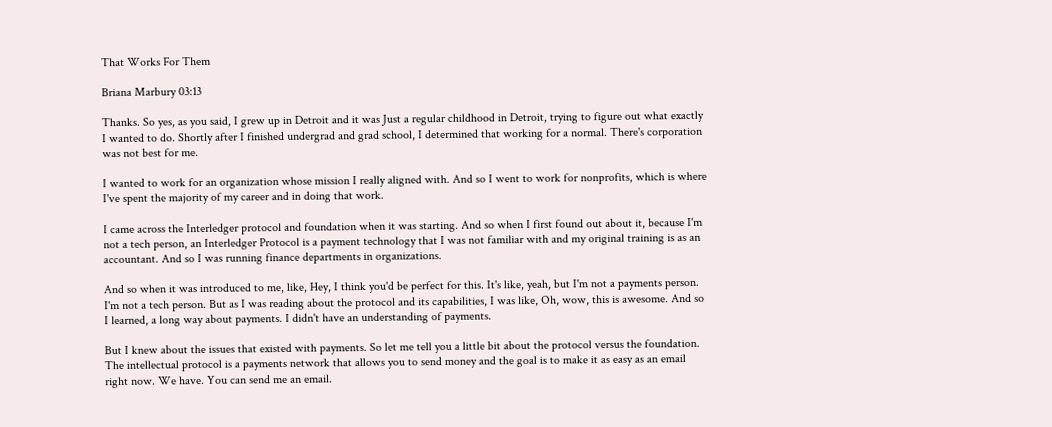That Works For Them

Briana Marbury 03:13

Thanks. So yes, as you said, I grew up in Detroit and it was Just a regular childhood in Detroit, trying to figure out what exactly I wanted to do. Shortly after I finished undergrad and grad school, I determined that working for a normal. There's corporation was not best for me.

I wanted to work for an organization whose mission I really aligned with. And so I went to work for nonprofits, which is where I've spent the majority of my career and in doing that work.

I came across the Interledger protocol and foundation when it was starting. And so when I first found out about it, because I'm not a tech person, an Interledger Protocol is a payment technology that I was not familiar with and my original training is as an accountant. And so I was running finance departments in organizations.

And so when it was introduced to me, like, Hey, I think you'd be perfect for this. It's like, yeah, but I'm not a payments person. I'm not a tech person. But as I was reading about the protocol and its capabilities, I was like, Oh, wow, this is awesome. And so I learned, a long way about payments. I didn't have an understanding of payments.

But I knew about the issues that existed with payments. So let me tell you a little bit about the protocol versus the foundation. The intellectual protocol is a payments network that allows you to send money and the goal is to make it as easy as an email right now. We have. You can send me an email.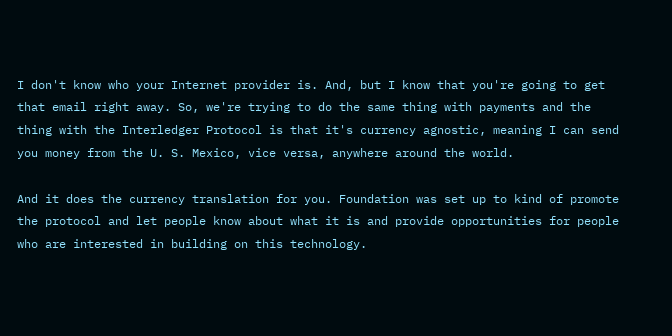I don't know who your Internet provider is. And, but I know that you're going to get that email right away. So, we're trying to do the same thing with payments and the thing with the Interledger Protocol is that it's currency agnostic, meaning I can send you money from the U. S. Mexico, vice versa, anywhere around the world.

And it does the currency translation for you. Foundation was set up to kind of promote the protocol and let people know about what it is and provide opportunities for people who are interested in building on this technology.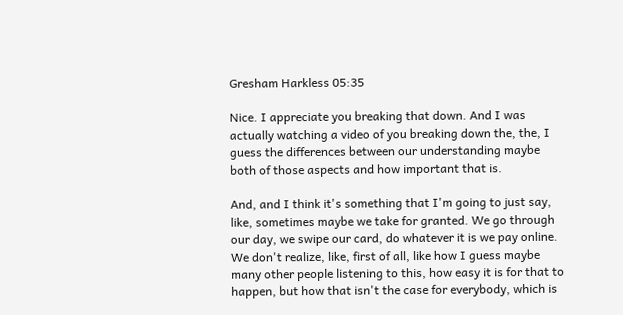Gresham Harkless 05:35

Nice. I appreciate you breaking that down. And I was actually watching a video of you breaking down the, the, I guess the differences between our understanding maybe both of those aspects and how important that is.

And, and I think it's something that I'm going to just say, like, sometimes maybe we take for granted. We go through our day, we swipe our card, do whatever it is we pay online. We don't realize, like, first of all, like how I guess maybe many other people listening to this, how easy it is for that to happen, but how that isn't the case for everybody, which is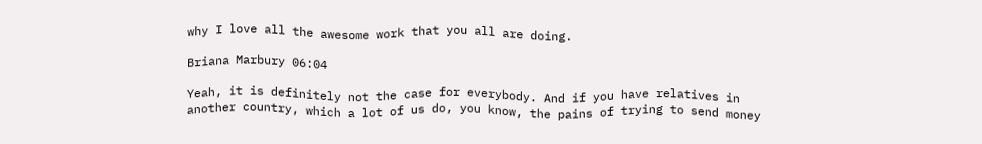why I love all the awesome work that you all are doing.

Briana Marbury 06:04

Yeah, it is definitely not the case for everybody. And if you have relatives in another country, which a lot of us do, you know, the pains of trying to send money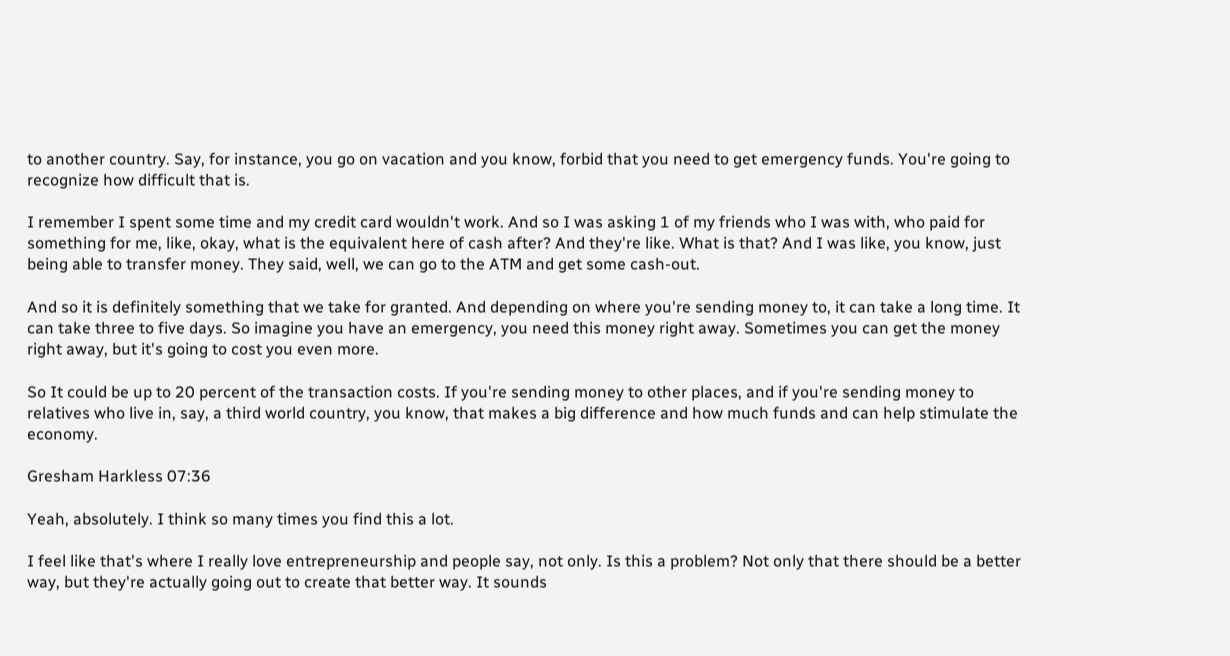to another country. Say, for instance, you go on vacation and you know, forbid that you need to get emergency funds. You're going to recognize how difficult that is.

I remember I spent some time and my credit card wouldn't work. And so I was asking 1 of my friends who I was with, who paid for something for me, like, okay, what is the equivalent here of cash after? And they're like. What is that? And I was like, you know, just being able to transfer money. They said, well, we can go to the ATM and get some cash-out.

And so it is definitely something that we take for granted. And depending on where you're sending money to, it can take a long time. It can take three to five days. So imagine you have an emergency, you need this money right away. Sometimes you can get the money right away, but it's going to cost you even more.

So It could be up to 20 percent of the transaction costs. If you're sending money to other places, and if you're sending money to relatives who live in, say, a third world country, you know, that makes a big difference and how much funds and can help stimulate the economy.

Gresham Harkless 07:36

Yeah, absolutely. I think so many times you find this a lot.

I feel like that's where I really love entrepreneurship and people say, not only. Is this a problem? Not only that there should be a better way, but they're actually going out to create that better way. It sounds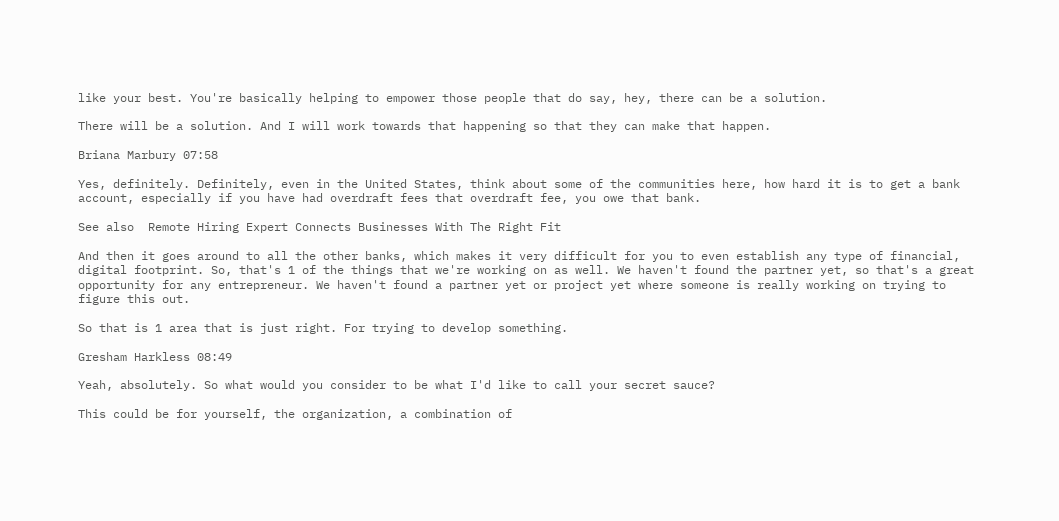like your best. You're basically helping to empower those people that do say, hey, there can be a solution.

There will be a solution. And I will work towards that happening so that they can make that happen.

Briana Marbury 07:58

Yes, definitely. Definitely, even in the United States, think about some of the communities here, how hard it is to get a bank account, especially if you have had overdraft fees that overdraft fee, you owe that bank.

See also  Remote Hiring Expert Connects Businesses With The Right Fit

And then it goes around to all the other banks, which makes it very difficult for you to even establish any type of financial, digital footprint. So, that's 1 of the things that we're working on as well. We haven't found the partner yet, so that's a great opportunity for any entrepreneur. We haven't found a partner yet or project yet where someone is really working on trying to figure this out.

So that is 1 area that is just right. For trying to develop something.

Gresham Harkless 08:49

Yeah, absolutely. So what would you consider to be what I'd like to call your secret sauce?

This could be for yourself, the organization, a combination of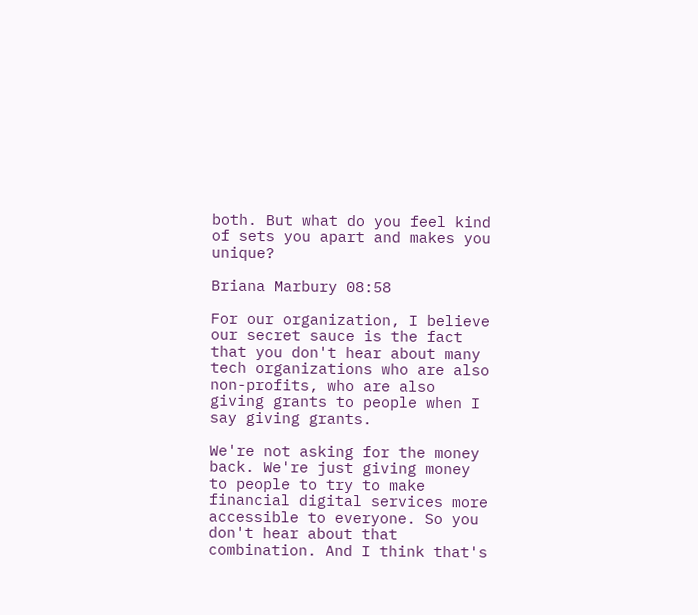both. But what do you feel kind of sets you apart and makes you unique?

Briana Marbury 08:58

For our organization, I believe our secret sauce is the fact that you don't hear about many tech organizations who are also non-profits, who are also giving grants to people when I say giving grants.

We're not asking for the money back. We're just giving money to people to try to make financial digital services more accessible to everyone. So you don't hear about that combination. And I think that's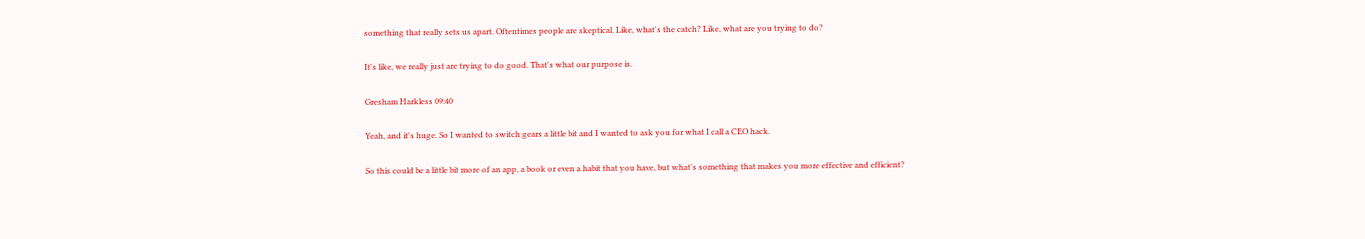something that really sets us apart. Oftentimes people are skeptical. Like, what's the catch? Like, what are you trying to do?

It's like, we really just are trying to do good. That's what our purpose is.

Gresham Harkless 09:40

Yeah, and it's huge. So I wanted to switch gears a little bit and I wanted to ask you for what I call a CEO hack.

So this could be a little bit more of an app, a book or even a habit that you have, but what's something that makes you more effective and efficient?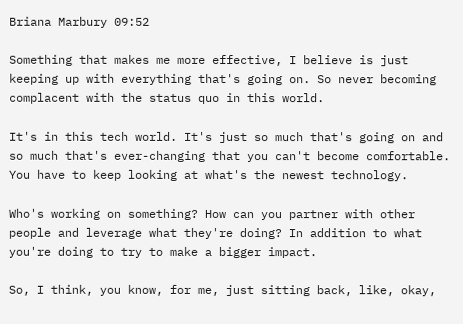Briana Marbury 09:52

Something that makes me more effective, I believe is just keeping up with everything that's going on. So never becoming complacent with the status quo in this world.

It's in this tech world. It's just so much that's going on and so much that's ever-changing that you can't become comfortable. You have to keep looking at what's the newest technology.

Who's working on something? How can you partner with other people and leverage what they're doing? In addition to what you're doing to try to make a bigger impact.

So, I think, you know, for me, just sitting back, like, okay,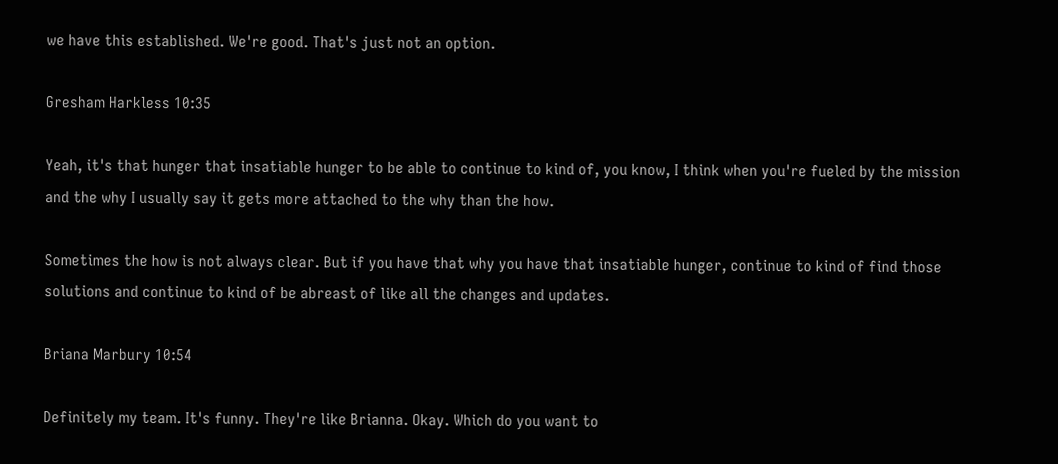we have this established. We're good. That's just not an option.

Gresham Harkless 10:35

Yeah, it's that hunger that insatiable hunger to be able to continue to kind of, you know, I think when you're fueled by the mission and the why I usually say it gets more attached to the why than the how.

Sometimes the how is not always clear. But if you have that why you have that insatiable hunger, continue to kind of find those solutions and continue to kind of be abreast of like all the changes and updates.

Briana Marbury 10:54

Definitely my team. It's funny. They're like Brianna. Okay. Which do you want to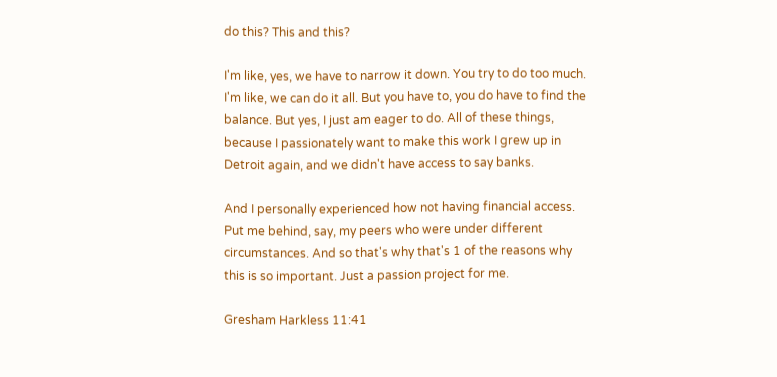do this? This and this?

I'm like, yes, we have to narrow it down. You try to do too much. I'm like, we can do it all. But you have to, you do have to find the balance. But yes, I just am eager to do. All of these things, because I passionately want to make this work I grew up in Detroit again, and we didn't have access to say banks.

And I personally experienced how not having financial access. Put me behind, say, my peers who were under different circumstances. And so that's why that's 1 of the reasons why this is so important. Just a passion project for me.

Gresham Harkless 11:41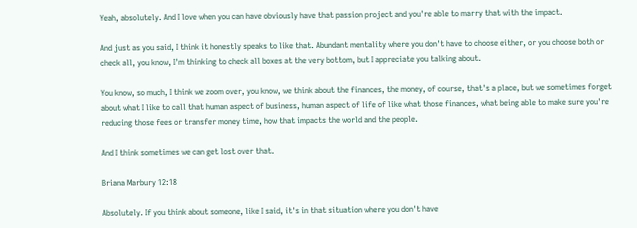Yeah, absolutely. And I love when you can have obviously have that passion project and you're able to marry that with the impact.

And just as you said, I think it honestly speaks to like that. Abundant mentality where you don't have to choose either, or you choose both or check all, you know, I'm thinking to check all boxes at the very bottom, but I appreciate you talking about.

You know, so much, I think we zoom over, you know, we think about the finances, the money, of course, that's a place, but we sometimes forget about what I like to call that human aspect of business, human aspect of life of like what those finances, what being able to make sure you're reducing those fees or transfer money time, how that impacts the world and the people.

And I think sometimes we can get lost over that.

Briana Marbury 12:18

Absolutely. If you think about someone, like I said, it's in that situation where you don't have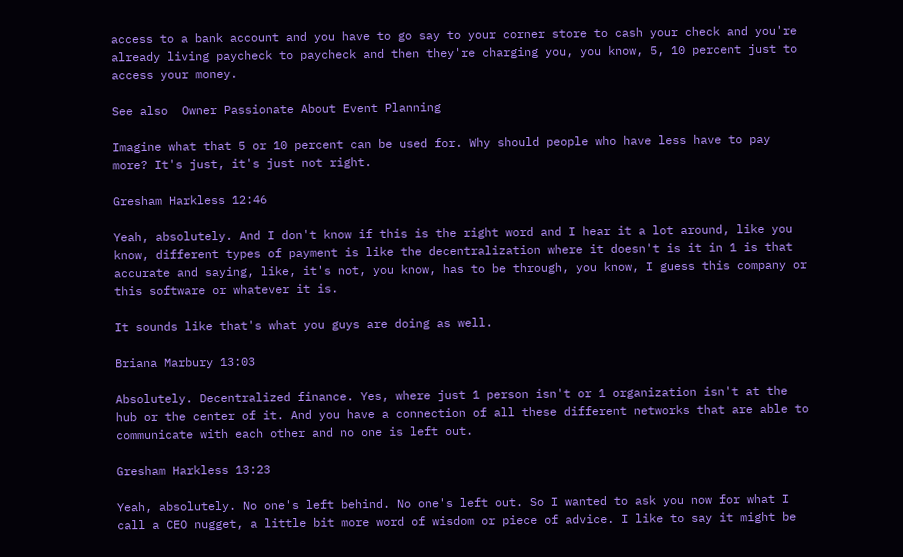access to a bank account and you have to go say to your corner store to cash your check and you're already living paycheck to paycheck and then they're charging you, you know, 5, 10 percent just to access your money.

See also  Owner Passionate About Event Planning

Imagine what that 5 or 10 percent can be used for. Why should people who have less have to pay more? It's just, it's just not right.

Gresham Harkless 12:46

Yeah, absolutely. And I don't know if this is the right word and I hear it a lot around, like you know, different types of payment is like the decentralization where it doesn't is it in 1 is that accurate and saying, like, it's not, you know, has to be through, you know, I guess this company or this software or whatever it is.

It sounds like that's what you guys are doing as well.

Briana Marbury 13:03

Absolutely. Decentralized finance. Yes, where just 1 person isn't or 1 organization isn't at the hub or the center of it. And you have a connection of all these different networks that are able to communicate with each other and no one is left out.

Gresham Harkless 13:23

Yeah, absolutely. No one's left behind. No one's left out. So I wanted to ask you now for what I call a CEO nugget, a little bit more word of wisdom or piece of advice. I like to say it might be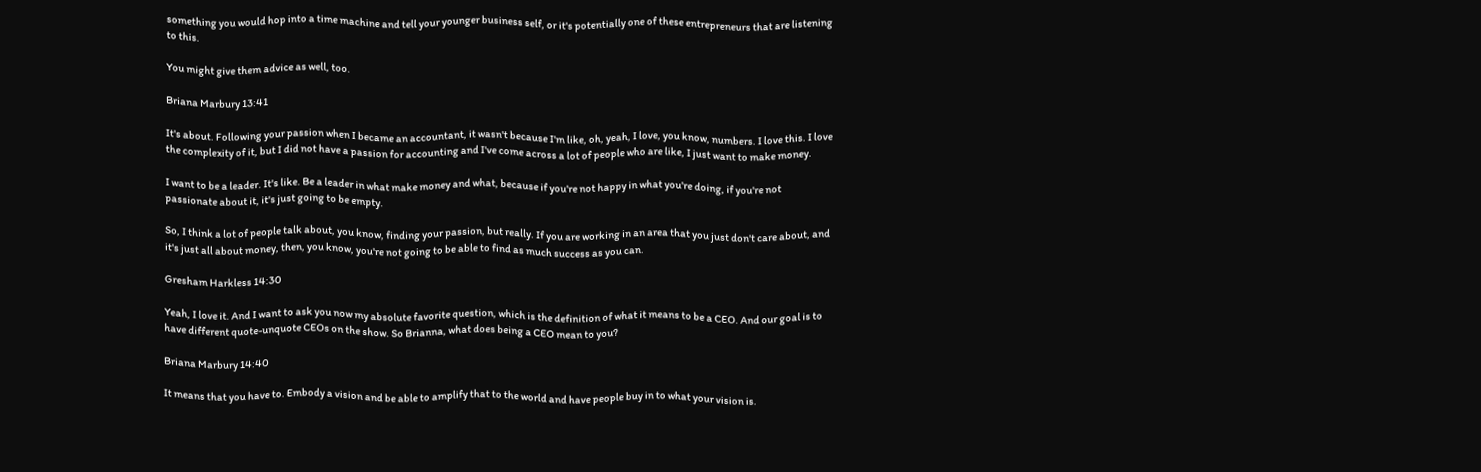something you would hop into a time machine and tell your younger business self, or it's potentially one of these entrepreneurs that are listening to this.

You might give them advice as well, too.

Briana Marbury 13:41

It's about. Following your passion when I became an accountant, it wasn't because I'm like, oh, yeah, I love, you know, numbers. I love this. I love the complexity of it, but I did not have a passion for accounting and I've come across a lot of people who are like, I just want to make money.

I want to be a leader. It's like. Be a leader in what make money and what, because if you're not happy in what you're doing, if you're not passionate about it, it's just going to be empty.

So, I think a lot of people talk about, you know, finding your passion, but really. If you are working in an area that you just don't care about, and it's just all about money, then, you know, you're not going to be able to find as much success as you can.

Gresham Harkless 14:30

Yeah, I love it. And I want to ask you now my absolute favorite question, which is the definition of what it means to be a CEO. And our goal is to have different quote-unquote CEOs on the show. So Brianna, what does being a CEO mean to you?

Briana Marbury 14:40

It means that you have to. Embody a vision and be able to amplify that to the world and have people buy in to what your vision is.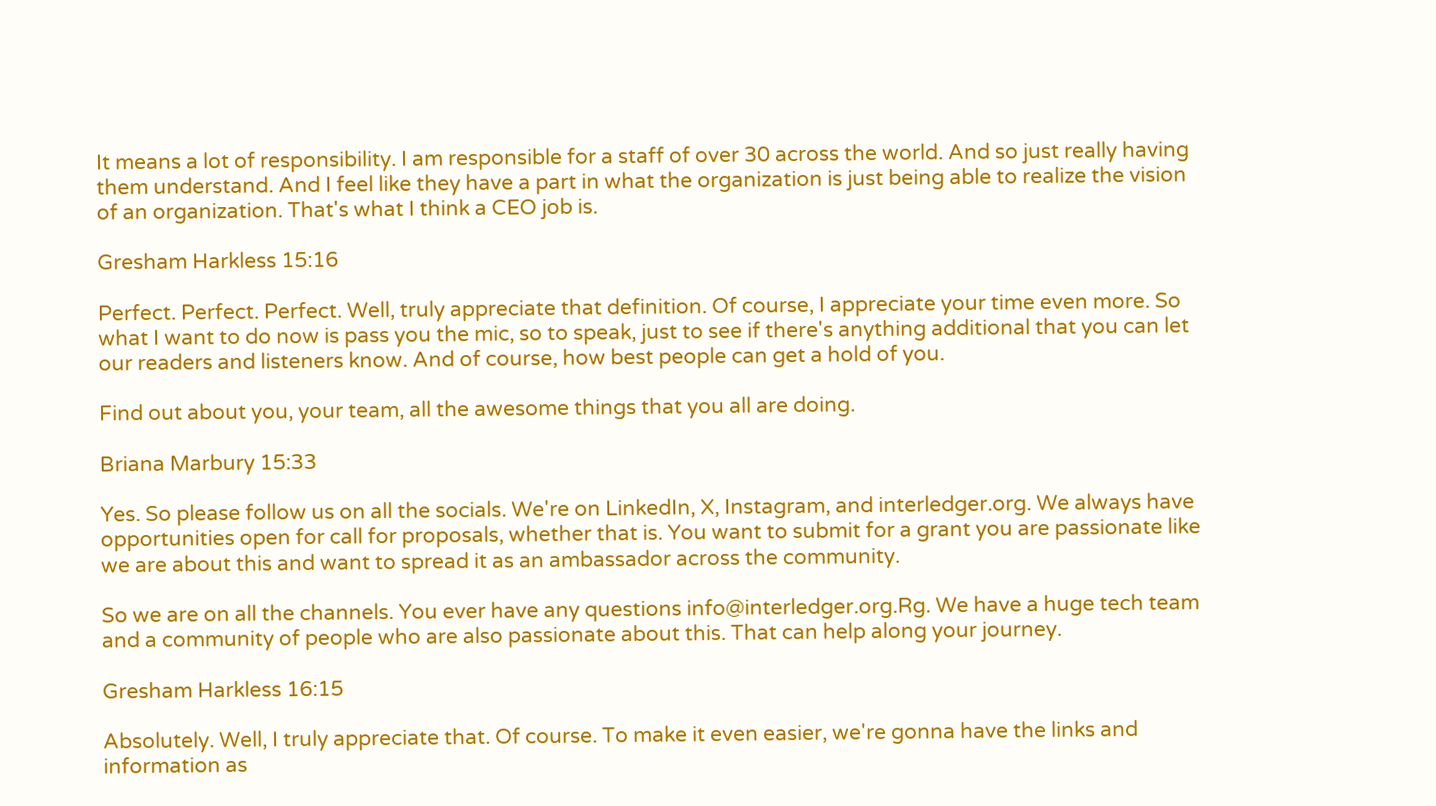It means a lot of responsibility. I am responsible for a staff of over 30 across the world. And so just really having them understand. And I feel like they have a part in what the organization is just being able to realize the vision of an organization. That's what I think a CEO job is.

Gresham Harkless 15:16

Perfect. Perfect. Perfect. Well, truly appreciate that definition. Of course, I appreciate your time even more. So what I want to do now is pass you the mic, so to speak, just to see if there's anything additional that you can let our readers and listeners know. And of course, how best people can get a hold of you.

Find out about you, your team, all the awesome things that you all are doing.

Briana Marbury 15:33

Yes. So please follow us on all the socials. We're on LinkedIn, X, Instagram, and interledger.org. We always have opportunities open for call for proposals, whether that is. You want to submit for a grant you are passionate like we are about this and want to spread it as an ambassador across the community.

So we are on all the channels. You ever have any questions info@interledger.org.Rg. We have a huge tech team and a community of people who are also passionate about this. That can help along your journey.

Gresham Harkless 16:15

Absolutely. Well, I truly appreciate that. Of course. To make it even easier, we're gonna have the links and information as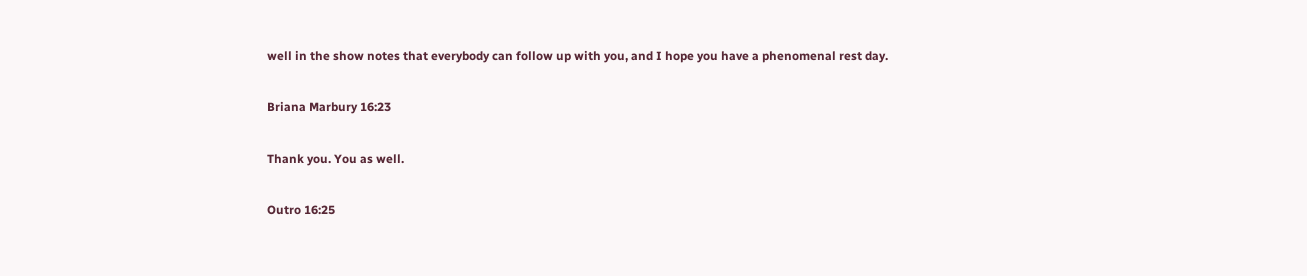well in the show notes that everybody can follow up with you, and I hope you have a phenomenal rest day.

Briana Marbury 16:23

Thank you. You as well.

Outro 16:25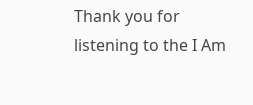Thank you for listening to the I Am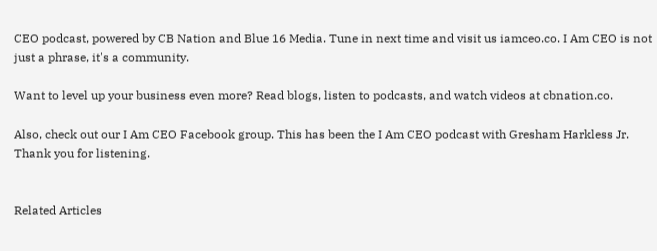CEO podcast, powered by CB Nation and Blue 16 Media. Tune in next time and visit us iamceo.co. I Am CEO is not just a phrase, it's a community.

Want to level up your business even more? Read blogs, listen to podcasts, and watch videos at cbnation.co.

Also, check out our I Am CEO Facebook group. This has been the I Am CEO podcast with Gresham Harkless Jr. Thank you for listening.


Related Articles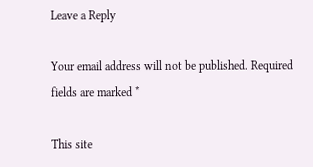Leave a Reply

Your email address will not be published. Required fields are marked *

This site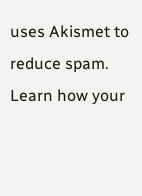uses Akismet to reduce spam. Learn how your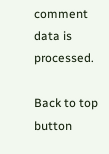comment data is processed.

Back to top button